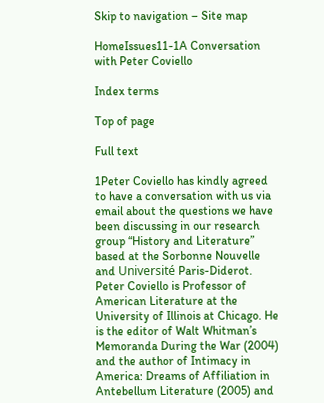Skip to navigation – Site map

HomeIssues11-1A Conversation with Peter Coviello

Index terms

Top of page

Full text

1Peter Coviello has kindly agreed to have a conversation with us via email about the questions we have been discussing in our research group “History and Literature” based at the Sorbonne Nouvelle and Université Paris-Diderot. Peter Coviello is Professor of American Literature at the University of Illinois at Chicago. He is the editor of Walt Whitman’s Memoranda During the War (2004) and the author of Intimacy in America: Dreams of Affiliation in Antebellum Literature (2005) and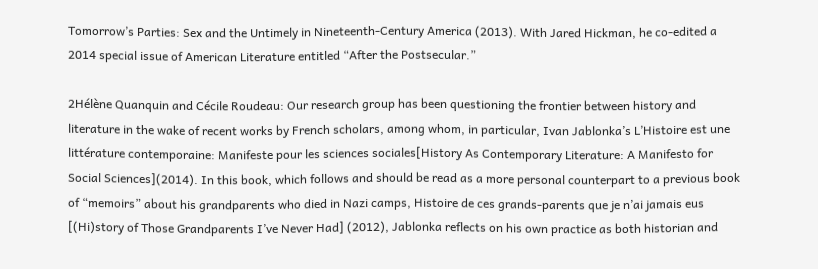Tomorrow’s Parties: Sex and the Untimely in Nineteenth-Century America (2013). With Jared Hickman, he co-edited a 2014 special issue of American Literature entitled “After the Postsecular.”

2Hélène Quanquin and Cécile Roudeau: Our research group has been questioning the frontier between history and literature in the wake of recent works by French scholars, among whom, in particular, Ivan Jablonka’s L’Histoire est une littérature contemporaine: Manifeste pour les sciences sociales[History As Contemporary Literature: A Manifesto for Social Sciences](2014). In this book, which follows and should be read as a more personal counterpart to a previous book of “memoirs” about his grandparents who died in Nazi camps, Histoire de ces grands-parents que je n’ai jamais eus [(Hi)story of Those Grandparents I’ve Never Had] (2012), Jablonka reflects on his own practice as both historian and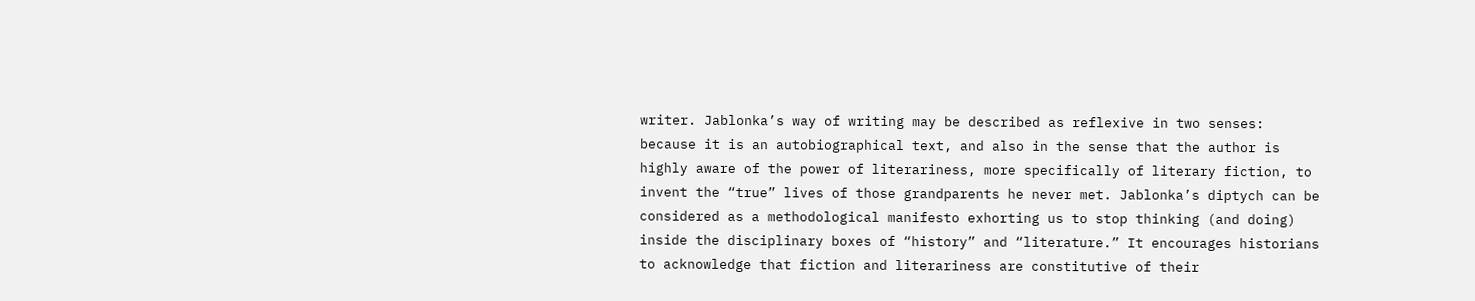writer. Jablonka’s way of writing may be described as reflexive in two senses: because it is an autobiographical text, and also in the sense that the author is highly aware of the power of literariness, more specifically of literary fiction, to invent the “true” lives of those grandparents he never met. Jablonka’s diptych can be considered as a methodological manifesto exhorting us to stop thinking (and doing) inside the disciplinary boxes of “history” and “literature.” It encourages historians to acknowledge that fiction and literariness are constitutive of their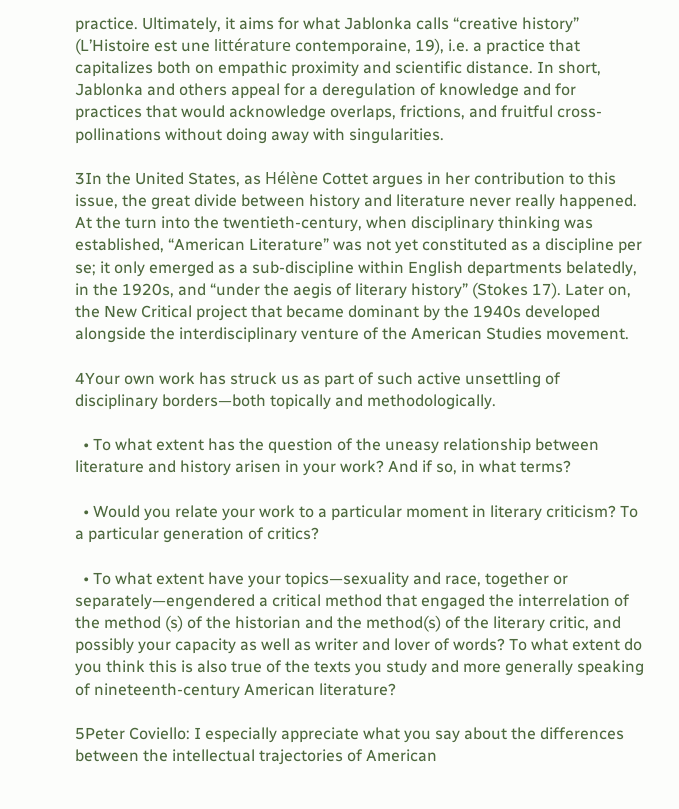practice. Ultimately, it aims for what Jablonka calls “creative history” (L’Histoire est une littérature contemporaine, 19), i.e. a practice that capitalizes both on empathic proximity and scientific distance. In short, Jablonka and others appeal for a deregulation of knowledge and for practices that would acknowledge overlaps, frictions, and fruitful cross-pollinations without doing away with singularities.

3In the United States, as Hélène Cottet argues in her contribution to this issue, the great divide between history and literature never really happened. At the turn into the twentieth-century, when disciplinary thinking was established, “American Literature” was not yet constituted as a discipline per se; it only emerged as a sub-discipline within English departments belatedly, in the 1920s, and “under the aegis of literary history” (Stokes 17). Later on, the New Critical project that became dominant by the 1940s developed alongside the interdisciplinary venture of the American Studies movement.

4Your own work has struck us as part of such active unsettling of disciplinary borders—both topically and methodologically.

  • To what extent has the question of the uneasy relationship between literature and history arisen in your work? And if so, in what terms?

  • Would you relate your work to a particular moment in literary criticism? To a particular generation of critics?

  • To what extent have your topics—sexuality and race, together or separately—engendered a critical method that engaged the interrelation of the method (s) of the historian and the method(s) of the literary critic, and possibly your capacity as well as writer and lover of words? To what extent do you think this is also true of the texts you study and more generally speaking of nineteenth-century American literature?

5Peter Coviello: I especially appreciate what you say about the differences between the intellectual trajectories of American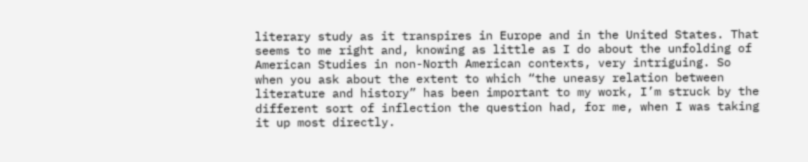literary study as it transpires in Europe and in the United States. That seems to me right and, knowing as little as I do about the unfolding of American Studies in non-North American contexts, very intriguing. So when you ask about the extent to which “the uneasy relation between literature and history” has been important to my work, I’m struck by the different sort of inflection the question had, for me, when I was taking it up most directly.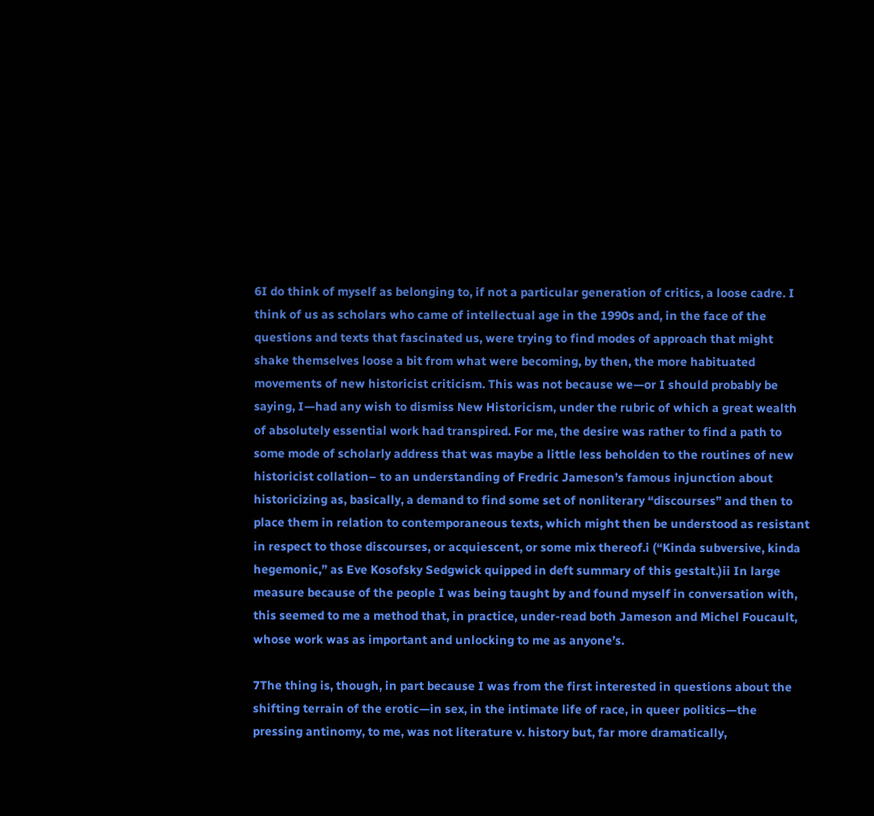6I do think of myself as belonging to, if not a particular generation of critics, a loose cadre. I think of us as scholars who came of intellectual age in the 1990s and, in the face of the questions and texts that fascinated us, were trying to find modes of approach that might shake themselves loose a bit from what were becoming, by then, the more habituated movements of new historicist criticism. This was not because we—or I should probably be saying, I—had any wish to dismiss New Historicism, under the rubric of which a great wealth of absolutely essential work had transpired. For me, the desire was rather to find a path to some mode of scholarly address that was maybe a little less beholden to the routines of new historicist collation– to an understanding of Fredric Jameson’s famous injunction about historicizing as, basically, a demand to find some set of nonliterary “discourses” and then to place them in relation to contemporaneous texts, which might then be understood as resistant in respect to those discourses, or acquiescent, or some mix thereof.i (“Kinda subversive, kinda hegemonic,” as Eve Kosofsky Sedgwick quipped in deft summary of this gestalt.)ii In large measure because of the people I was being taught by and found myself in conversation with, this seemed to me a method that, in practice, under-read both Jameson and Michel Foucault, whose work was as important and unlocking to me as anyone’s.

7The thing is, though, in part because I was from the first interested in questions about the shifting terrain of the erotic—in sex, in the intimate life of race, in queer politics—the pressing antinomy, to me, was not literature v. history but, far more dramatically,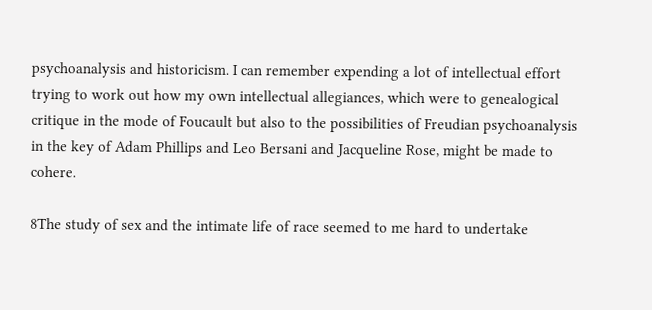psychoanalysis and historicism. I can remember expending a lot of intellectual effort trying to work out how my own intellectual allegiances, which were to genealogical critique in the mode of Foucault but also to the possibilities of Freudian psychoanalysis in the key of Adam Phillips and Leo Bersani and Jacqueline Rose, might be made to cohere.

8The study of sex and the intimate life of race seemed to me hard to undertake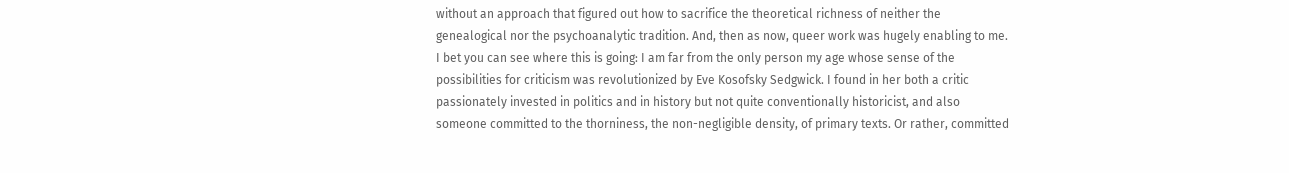without an approach that figured out how to sacrifice the theoretical richness of neither the genealogical nor the psychoanalytic tradition. And, then as now, queer work was hugely enabling to me. I bet you can see where this is going: I am far from the only person my age whose sense of the possibilities for criticism was revolutionized by Eve Kosofsky Sedgwick. I found in her both a critic passionately invested in politics and in history but not quite conventionally historicist, and also someone committed to the thorniness, the non-negligible density, of primary texts. Or rather, committed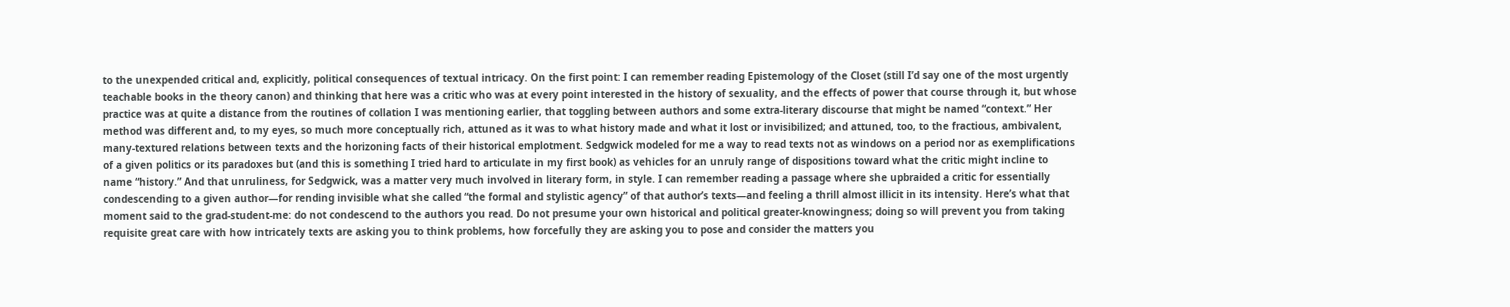to the unexpended critical and, explicitly, political consequences of textual intricacy. On the first point: I can remember reading Epistemology of the Closet (still I’d say one of the most urgently teachable books in the theory canon) and thinking that here was a critic who was at every point interested in the history of sexuality, and the effects of power that course through it, but whose practice was at quite a distance from the routines of collation I was mentioning earlier, that toggling between authors and some extra-literary discourse that might be named “context.” Her method was different and, to my eyes, so much more conceptually rich, attuned as it was to what history made and what it lost or invisibilized; and attuned, too, to the fractious, ambivalent, many-textured relations between texts and the horizoning facts of their historical emplotment. Sedgwick modeled for me a way to read texts not as windows on a period nor as exemplifications of a given politics or its paradoxes but (and this is something I tried hard to articulate in my first book) as vehicles for an unruly range of dispositions toward what the critic might incline to name “history.” And that unruliness, for Sedgwick, was a matter very much involved in literary form, in style. I can remember reading a passage where she upbraided a critic for essentially condescending to a given author—for rending invisible what she called “the formal and stylistic agency” of that author’s texts—and feeling a thrill almost illicit in its intensity. Here’s what that moment said to the grad-student-me: do not condescend to the authors you read. Do not presume your own historical and political greater-knowingness; doing so will prevent you from taking requisite great care with how intricately texts are asking you to think problems, how forcefully they are asking you to pose and consider the matters you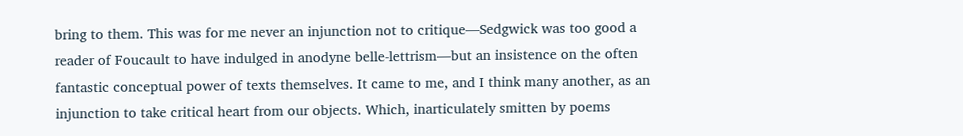bring to them. This was for me never an injunction not to critique—Sedgwick was too good a reader of Foucault to have indulged in anodyne belle-lettrism—but an insistence on the often fantastic conceptual power of texts themselves. It came to me, and I think many another, as an injunction to take critical heart from our objects. Which, inarticulately smitten by poems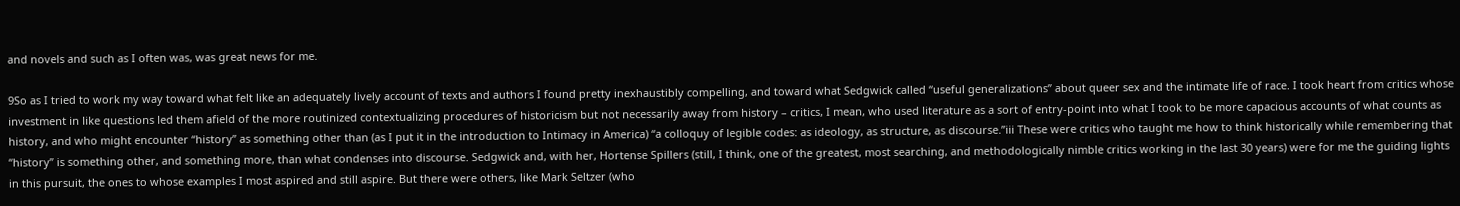and novels and such as I often was, was great news for me.

9So as I tried to work my way toward what felt like an adequately lively account of texts and authors I found pretty inexhaustibly compelling, and toward what Sedgwick called “useful generalizations” about queer sex and the intimate life of race. I took heart from critics whose investment in like questions led them afield of the more routinized contextualizing procedures of historicism but not necessarily away from history – critics, I mean, who used literature as a sort of entry-point into what I took to be more capacious accounts of what counts as history, and who might encounter “history” as something other than (as I put it in the introduction to Intimacy in America) “a colloquy of legible codes: as ideology, as structure, as discourse.”iii These were critics who taught me how to think historically while remembering that “history” is something other, and something more, than what condenses into discourse. Sedgwick and, with her, Hortense Spillers (still, I think, one of the greatest, most searching, and methodologically nimble critics working in the last 30 years) were for me the guiding lights in this pursuit, the ones to whose examples I most aspired and still aspire. But there were others, like Mark Seltzer (who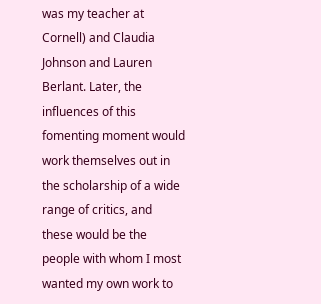was my teacher at Cornell) and Claudia Johnson and Lauren Berlant. Later, the influences of this fomenting moment would work themselves out in the scholarship of a wide range of critics, and these would be the people with whom I most wanted my own work to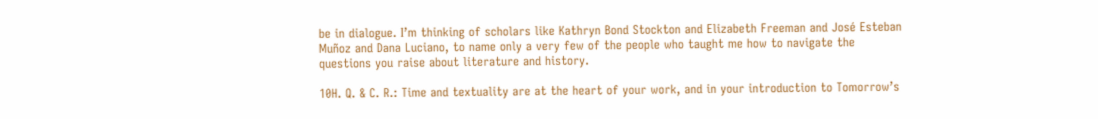be in dialogue. I’m thinking of scholars like Kathryn Bond Stockton and Elizabeth Freeman and José Esteban Muñoz and Dana Luciano, to name only a very few of the people who taught me how to navigate the questions you raise about literature and history.

10H. Q. & C. R.: Time and textuality are at the heart of your work, and in your introduction to Tomorrow’s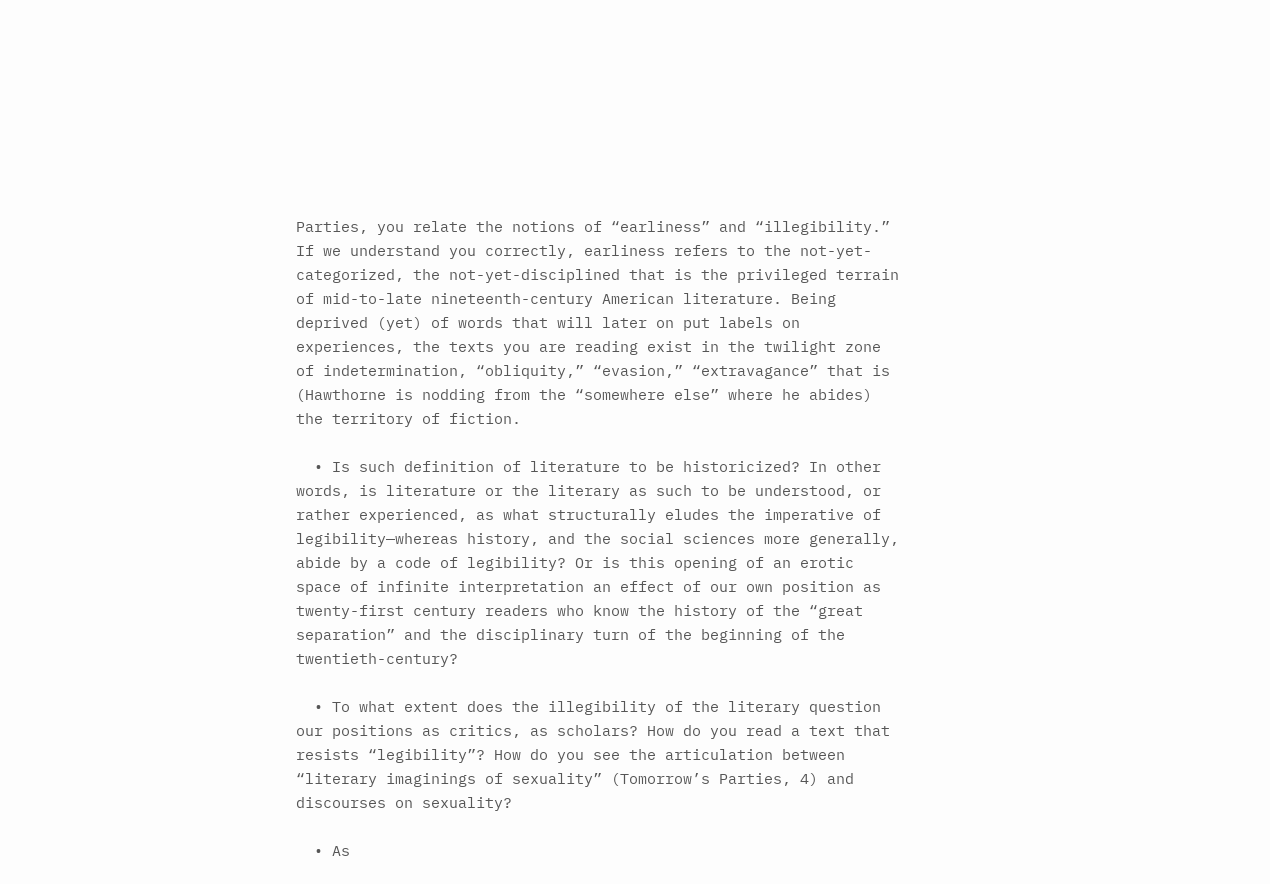Parties, you relate the notions of “earliness” and “illegibility.” If we understand you correctly, earliness refers to the not-yet-categorized, the not-yet-disciplined that is the privileged terrain of mid-to-late nineteenth-century American literature. Being deprived (yet) of words that will later on put labels on experiences, the texts you are reading exist in the twilight zone of indetermination, “obliquity,” “evasion,” “extravagance” that is (Hawthorne is nodding from the “somewhere else” where he abides) the territory of fiction.

  • Is such definition of literature to be historicized? In other words, is literature or the literary as such to be understood, or rather experienced, as what structurally eludes the imperative of legibility—whereas history, and the social sciences more generally, abide by a code of legibility? Or is this opening of an erotic space of infinite interpretation an effect of our own position as twenty-first century readers who know the history of the “great separation” and the disciplinary turn of the beginning of the twentieth-century?

  • To what extent does the illegibility of the literary question our positions as critics, as scholars? How do you read a text that resists “legibility”? How do you see the articulation between “literary imaginings of sexuality” (Tomorrow’s Parties, 4) and discourses on sexuality?

  • As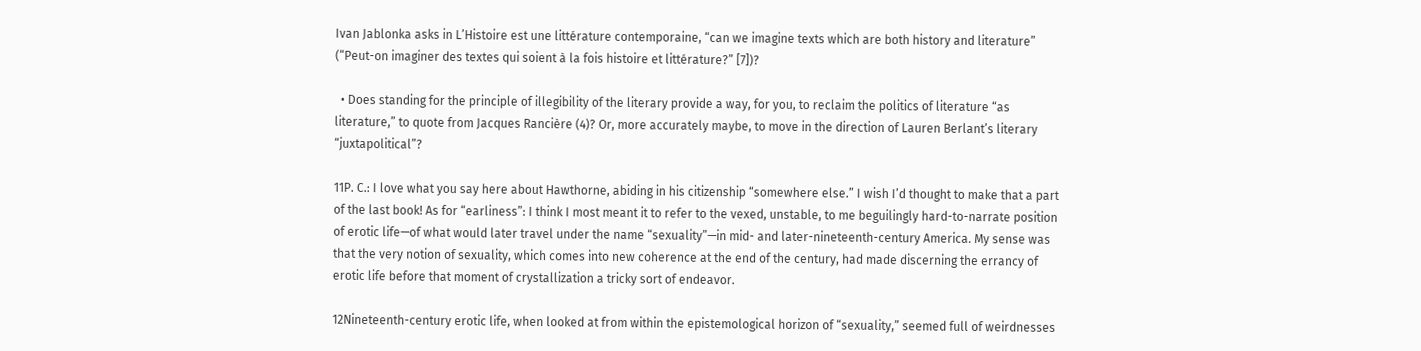Ivan Jablonka asks in L’Histoire est une littérature contemporaine, “can we imagine texts which are both history and literature” (“Peut-on imaginer des textes qui soient à la fois histoire et littérature?” [7])?

  • Does standing for the principle of illegibility of the literary provide a way, for you, to reclaim the politics of literature “as literature,” to quote from Jacques Rancière (4)? Or, more accurately maybe, to move in the direction of Lauren Berlant’s literary “juxtapolitical”?

11P. C.: I love what you say here about Hawthorne, abiding in his citizenship “somewhere else.” I wish I’d thought to make that a part of the last book! As for “earliness”: I think I most meant it to refer to the vexed, unstable, to me beguilingly hard-to-narrate position of erotic life—of what would later travel under the name “sexuality”—in mid- and later-nineteenth-century America. My sense was that the very notion of sexuality, which comes into new coherence at the end of the century, had made discerning the errancy of erotic life before that moment of crystallization a tricky sort of endeavor.

12Nineteenth-century erotic life, when looked at from within the epistemological horizon of “sexuality,” seemed full of weirdnesses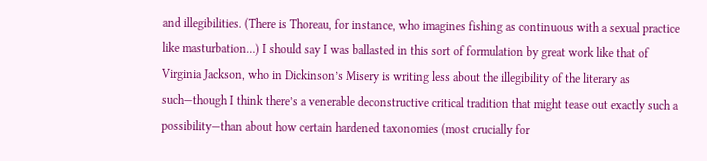and illegibilities. (There is Thoreau, for instance, who imagines fishing as continuous with a sexual practice like masturbation…) I should say I was ballasted in this sort of formulation by great work like that of Virginia Jackson, who in Dickinson’s Misery is writing less about the illegibility of the literary as such—though I think there’s a venerable deconstructive critical tradition that might tease out exactly such a possibility—than about how certain hardened taxonomies (most crucially for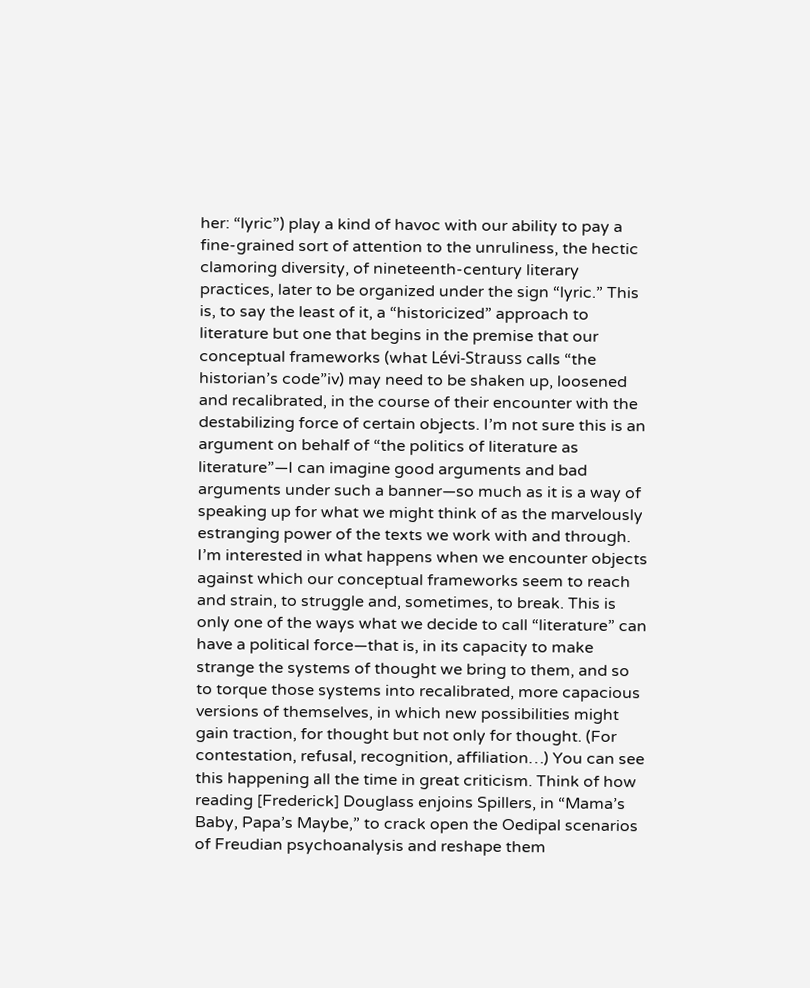her: “lyric”) play a kind of havoc with our ability to pay a fine-grained sort of attention to the unruliness, the hectic clamoring diversity, of nineteenth-century literary practices, later to be organized under the sign “lyric.” This is, to say the least of it, a “historicized” approach to literature but one that begins in the premise that our conceptual frameworks (what Lévi-Strauss calls “the historian’s code”iv) may need to be shaken up, loosened and recalibrated, in the course of their encounter with the destabilizing force of certain objects. I’m not sure this is an argument on behalf of “the politics of literature as literature”—I can imagine good arguments and bad arguments under such a banner—so much as it is a way of speaking up for what we might think of as the marvelously estranging power of the texts we work with and through. I’m interested in what happens when we encounter objects against which our conceptual frameworks seem to reach and strain, to struggle and, sometimes, to break. This is only one of the ways what we decide to call “literature” can have a political force—that is, in its capacity to make strange the systems of thought we bring to them, and so to torque those systems into recalibrated, more capacious versions of themselves, in which new possibilities might gain traction, for thought but not only for thought. (For contestation, refusal, recognition, affiliation…) You can see this happening all the time in great criticism. Think of how reading [Frederick] Douglass enjoins Spillers, in “Mama’s Baby, Papa’s Maybe,” to crack open the Oedipal scenarios of Freudian psychoanalysis and reshape them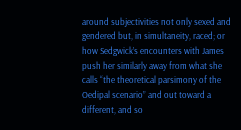around subjectivities not only sexed and gendered but, in simultaneity, raced; or how Sedgwick’s encounters with James push her similarly away from what she calls “the theoretical parsimony of the Oedipal scenario” and out toward a different, and so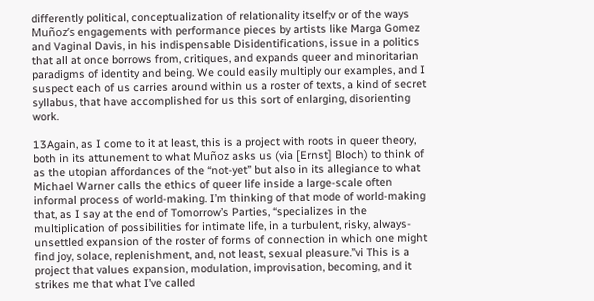differently political, conceptualization of relationality itself;v or of the ways Muñoz’s engagements with performance pieces by artists like Marga Gomez and Vaginal Davis, in his indispensable Disidentifications, issue in a politics that all at once borrows from, critiques, and expands queer and minoritarian paradigms of identity and being. We could easily multiply our examples, and I suspect each of us carries around within us a roster of texts, a kind of secret syllabus, that have accomplished for us this sort of enlarging, disorienting work.

13Again, as I come to it at least, this is a project with roots in queer theory, both in its attunement to what Muñoz asks us (via [Ernst] Bloch) to think of as the utopian affordances of the “not-yet” but also in its allegiance to what Michael Warner calls the ethics of queer life inside a large-scale often informal process of world-making. I’m thinking of that mode of world-making that, as I say at the end of Tomorrow’s Parties, “specializes in the multiplication of possibilities for intimate life, in a turbulent, risky, always-unsettled expansion of the roster of forms of connection in which one might find joy, solace, replenishment, and, not least, sexual pleasure.”vi This is a project that values expansion, modulation, improvisation, becoming, and it strikes me that what I’ve called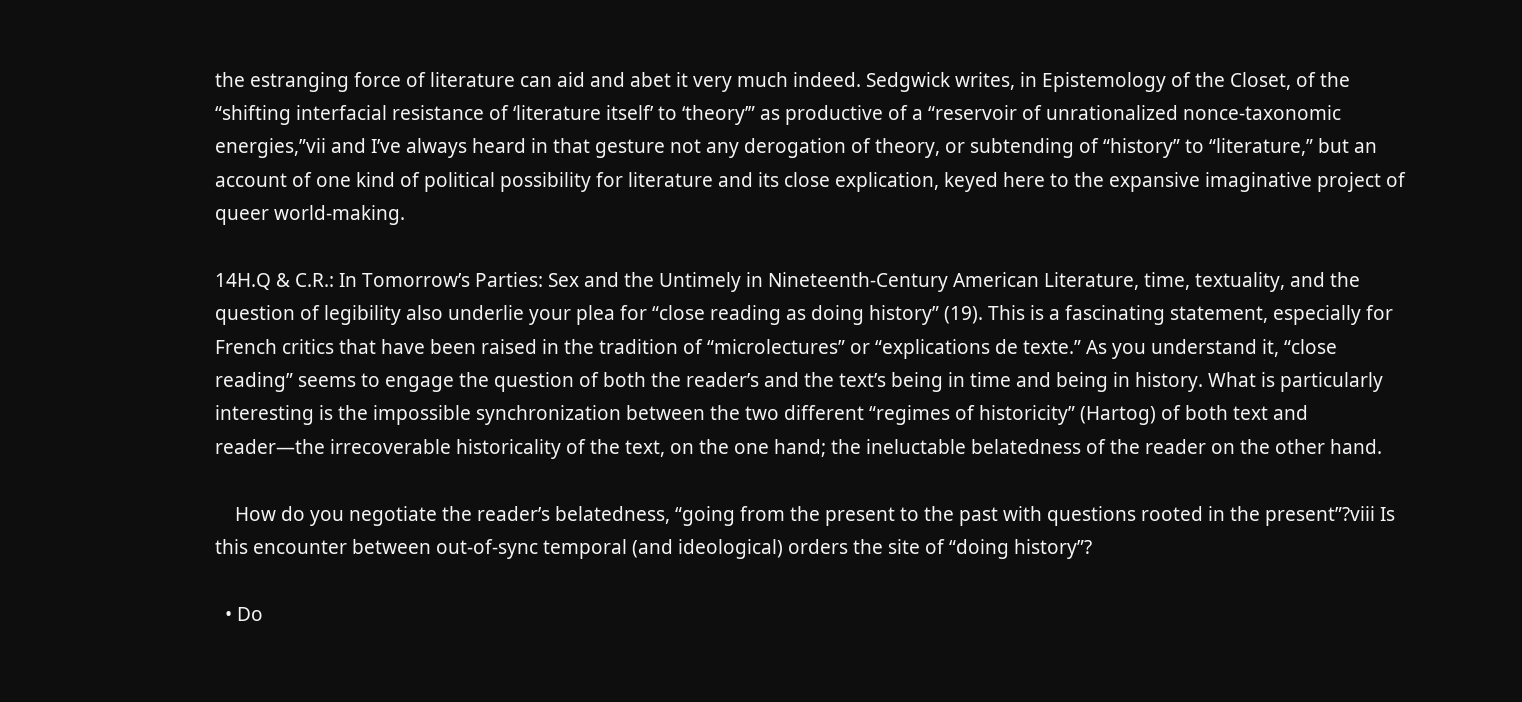the estranging force of literature can aid and abet it very much indeed. Sedgwick writes, in Epistemology of the Closet, of the “shifting interfacial resistance of ‘literature itself’ to ‘theory’” as productive of a “reservoir of unrationalized nonce-taxonomic energies,”vii and I’ve always heard in that gesture not any derogation of theory, or subtending of “history” to “literature,” but an account of one kind of political possibility for literature and its close explication, keyed here to the expansive imaginative project of queer world-making.

14H.Q & C.R.: In Tomorrow’s Parties: Sex and the Untimely in Nineteenth-Century American Literature, time, textuality, and the question of legibility also underlie your plea for “close reading as doing history” (19). This is a fascinating statement, especially for French critics that have been raised in the tradition of “microlectures” or “explications de texte.” As you understand it, “close reading” seems to engage the question of both the reader’s and the text’s being in time and being in history. What is particularly interesting is the impossible synchronization between the two different “regimes of historicity” (Hartog) of both text and reader—the irrecoverable historicality of the text, on the one hand; the ineluctable belatedness of the reader on the other hand.

    How do you negotiate the reader’s belatedness, “going from the present to the past with questions rooted in the present”?viii Is this encounter between out-of-sync temporal (and ideological) orders the site of “doing history”?

  • Do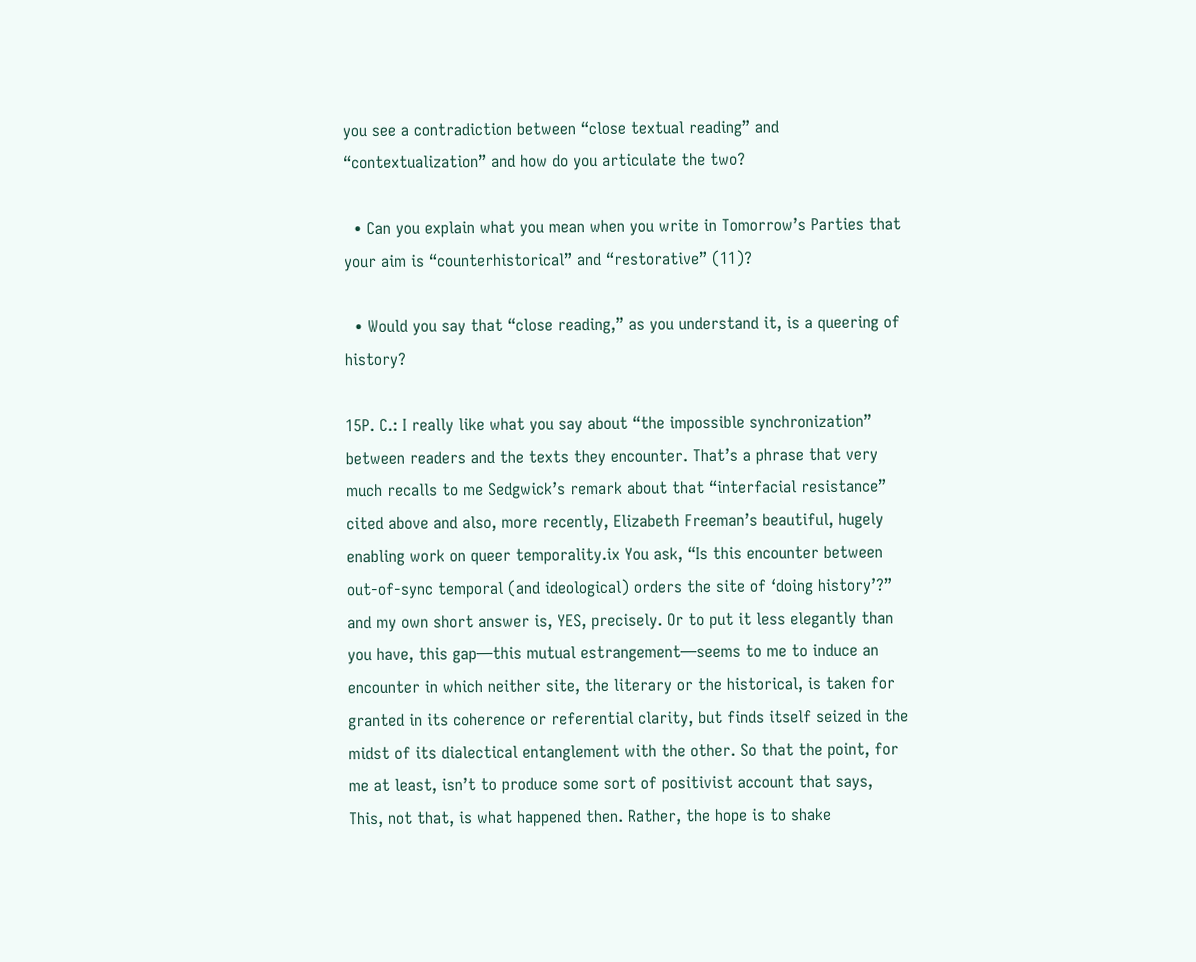you see a contradiction between “close textual reading” and “contextualization” and how do you articulate the two?

  • Can you explain what you mean when you write in Tomorrow’s Parties that your aim is “counterhistorical” and “restorative” (11)?

  • Would you say that “close reading,” as you understand it, is a queering of history?

15P. C.: I really like what you say about “the impossible synchronization” between readers and the texts they encounter. That’s a phrase that very much recalls to me Sedgwick’s remark about that “interfacial resistance” cited above and also, more recently, Elizabeth Freeman’s beautiful, hugely enabling work on queer temporality.ix You ask, “Is this encounter between out-of-sync temporal (and ideological) orders the site of ‘doing history’?” and my own short answer is, YES, precisely. Or to put it less elegantly than you have, this gap—this mutual estrangement—seems to me to induce an encounter in which neither site, the literary or the historical, is taken for granted in its coherence or referential clarity, but finds itself seized in the midst of its dialectical entanglement with the other. So that the point, for me at least, isn’t to produce some sort of positivist account that says, This, not that, is what happened then. Rather, the hope is to shake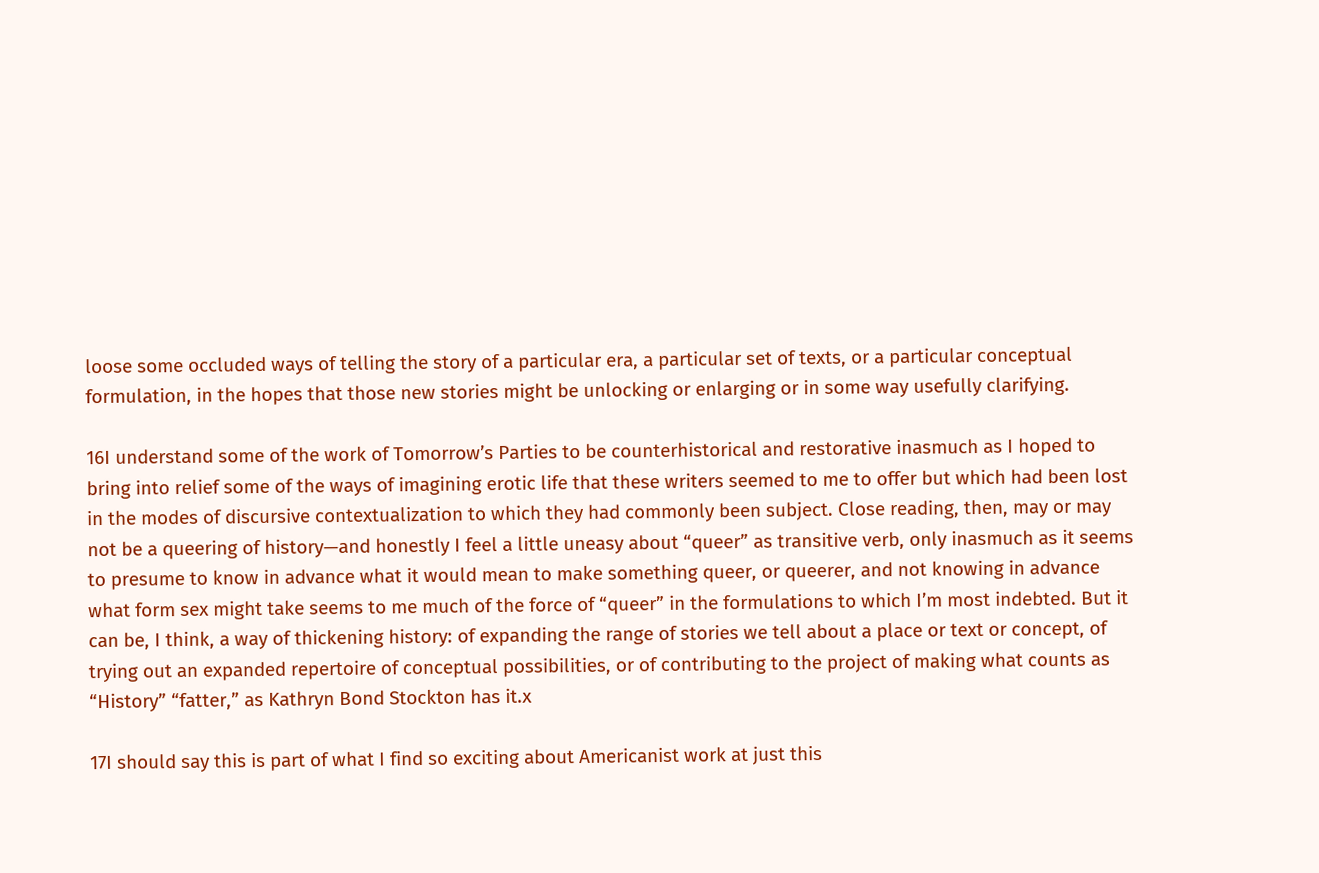loose some occluded ways of telling the story of a particular era, a particular set of texts, or a particular conceptual formulation, in the hopes that those new stories might be unlocking or enlarging or in some way usefully clarifying.

16I understand some of the work of Tomorrow’s Parties to be counterhistorical and restorative inasmuch as I hoped to bring into relief some of the ways of imagining erotic life that these writers seemed to me to offer but which had been lost in the modes of discursive contextualization to which they had commonly been subject. Close reading, then, may or may not be a queering of history—and honestly I feel a little uneasy about “queer” as transitive verb, only inasmuch as it seems to presume to know in advance what it would mean to make something queer, or queerer, and not knowing in advance what form sex might take seems to me much of the force of “queer” in the formulations to which I’m most indebted. But it can be, I think, a way of thickening history: of expanding the range of stories we tell about a place or text or concept, of trying out an expanded repertoire of conceptual possibilities, or of contributing to the project of making what counts as “History” “fatter,” as Kathryn Bond Stockton has it.x

17I should say this is part of what I find so exciting about Americanist work at just this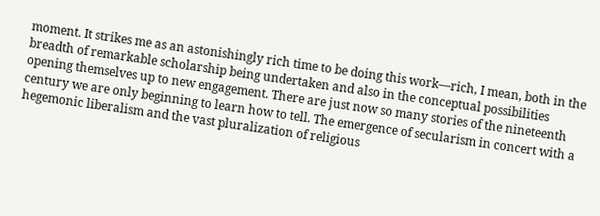moment. It strikes me as an astonishingly rich time to be doing this work—rich, I mean, both in the breadth of remarkable scholarship being undertaken and also in the conceptual possibilities opening themselves up to new engagement. There are just now so many stories of the nineteenth century we are only beginning to learn how to tell. The emergence of secularism in concert with a hegemonic liberalism and the vast pluralization of religious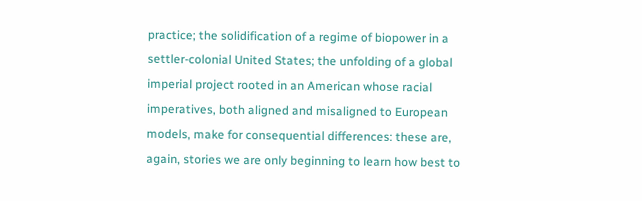practice; the solidification of a regime of biopower in a settler-colonial United States; the unfolding of a global imperial project rooted in an American whose racial imperatives, both aligned and misaligned to European models, make for consequential differences: these are, again, stories we are only beginning to learn how best to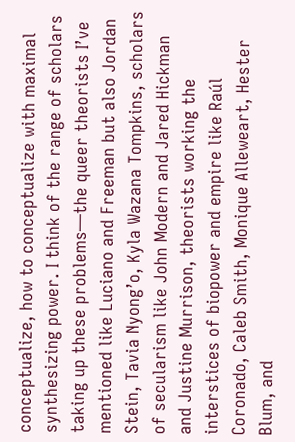conceptualize, how to conceptualize with maximal synthesizing power. I think of the range of scholars taking up these problems—the queer theorists I’ve mentioned like Luciano and Freeman but also Jordan Stein, Tavia Nyong’o, Kyla Wazana Tompkins, scholars of secularism like John Modern and Jared Hickman and Justine Murrison, theorists working the interstices of biopower and empire like Raúl Coronado, Caleb Smith, Monique Alleweart, Hester Blum, and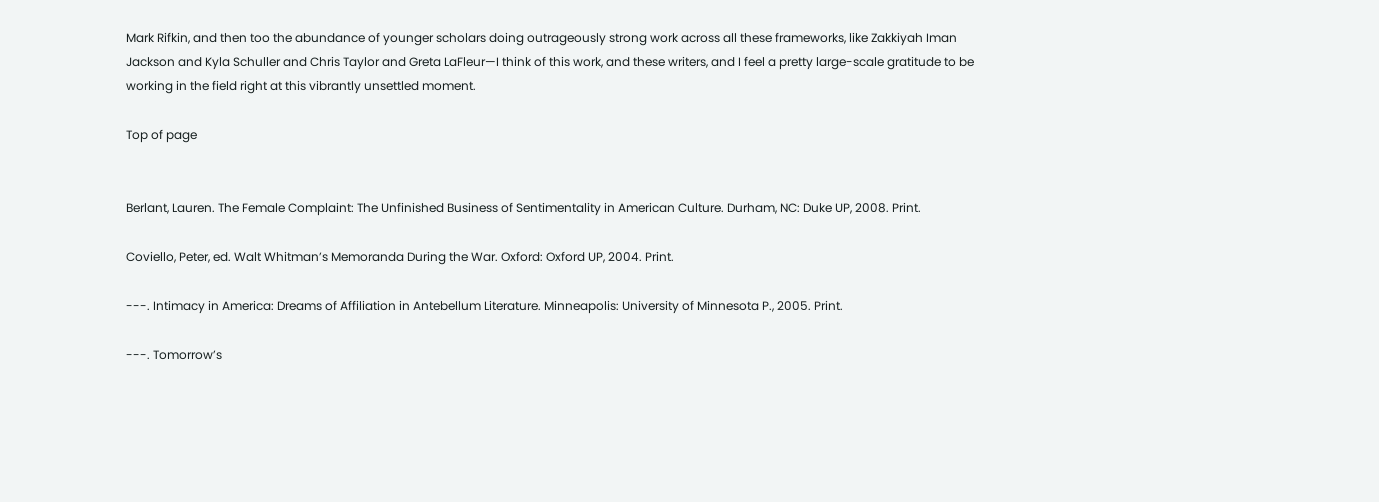Mark Rifkin, and then too the abundance of younger scholars doing outrageously strong work across all these frameworks, like Zakkiyah Iman Jackson and Kyla Schuller and Chris Taylor and Greta LaFleur—I think of this work, and these writers, and I feel a pretty large-scale gratitude to be working in the field right at this vibrantly unsettled moment.

Top of page


Berlant, Lauren. The Female Complaint: The Unfinished Business of Sentimentality in American Culture. Durham, NC: Duke UP, 2008. Print.

Coviello, Peter, ed. Walt Whitman’s Memoranda During the War. Oxford: Oxford UP, 2004. Print.

---. Intimacy in America: Dreams of Affiliation in Antebellum Literature. Minneapolis: University of Minnesota P., 2005. Print.

---. Tomorrow’s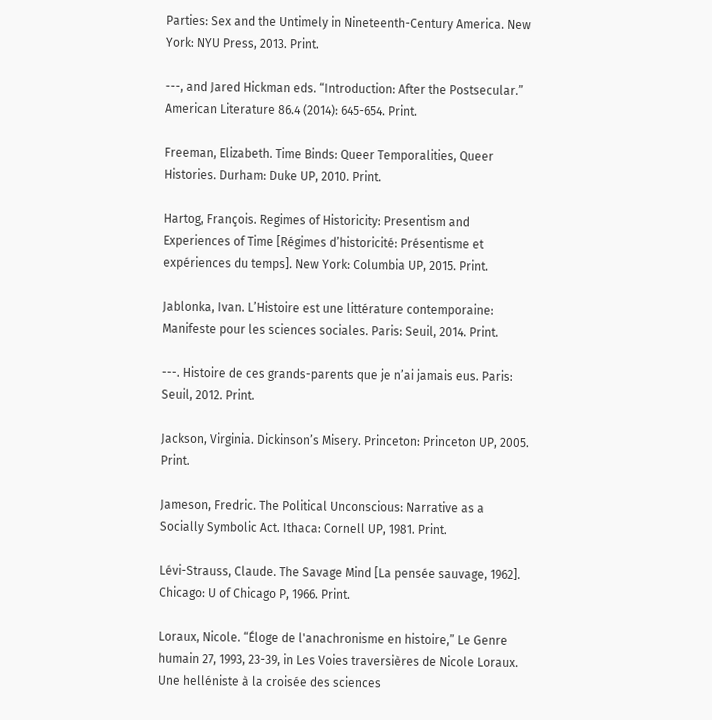Parties: Sex and the Untimely in Nineteenth-Century America. New York: NYU Press, 2013. Print.

---, and Jared Hickman eds. “Introduction: After the Postsecular.” American Literature 86.4 (2014): 645-654. Print.

Freeman, Elizabeth. Time Binds: Queer Temporalities, Queer Histories. Durham: Duke UP, 2010. Print.

Hartog, François. Regimes of Historicity: Presentism and Experiences of Time [Régimes d’historicité: Présentisme et expériences du temps]. New York: Columbia UP, 2015. Print.

Jablonka, Ivan. L’Histoire est une littérature contemporaine: Manifeste pour les sciences sociales. Paris: Seuil, 2014. Print.

---. Histoire de ces grands-parents que je n’ai jamais eus. Paris: Seuil, 2012. Print.

Jackson, Virginia. Dickinson’s Misery. Princeton: Princeton UP, 2005. Print.

Jameson, Fredric. The Political Unconscious: Narrative as a Socially Symbolic Act. Ithaca: Cornell UP, 1981. Print.

Lévi-Strauss, Claude. The Savage Mind [La pensée sauvage, 1962]. Chicago: U of Chicago P, 1966. Print.

Loraux, Nicole. “Éloge de l'anachronisme en histoire,” Le Genre humain 27, 1993, 23-39, in Les Voies traversières de Nicole Loraux. Une helléniste à la croisée des sciences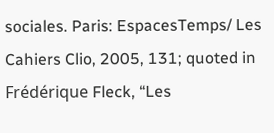sociales. Paris: EspacesTemps/ Les Cahiers Clio, 2005, 131; quoted in Frédérique Fleck, “Les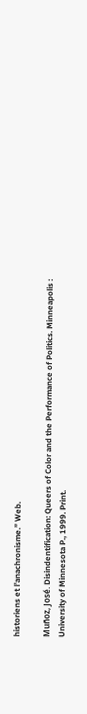historiens et l’anachronisme.” Web.

Muñoz, José. Disindentification: Queers of Color and the Performance of Politics. Minneapolis : University of Minnesota P., 1999. Print.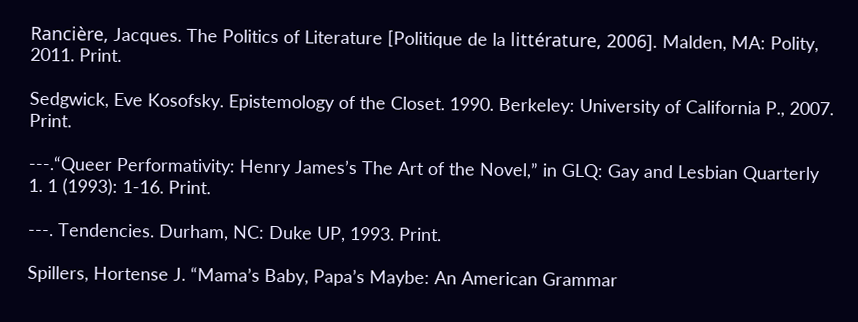Rancière, Jacques. The Politics of Literature [Politique de la littérature, 2006]. Malden, MA: Polity, 2011. Print.

Sedgwick, Eve Kosofsky. Epistemology of the Closet. 1990. Berkeley: University of California P., 2007. Print.

---.“Queer Performativity: Henry James’s The Art of the Novel,” in GLQ: Gay and Lesbian Quarterly 1. 1 (1993): 1-16. Print.

---. Tendencies. Durham, NC: Duke UP, 1993. Print.

Spillers, Hortense J. “Mama’s Baby, Papa’s Maybe: An American Grammar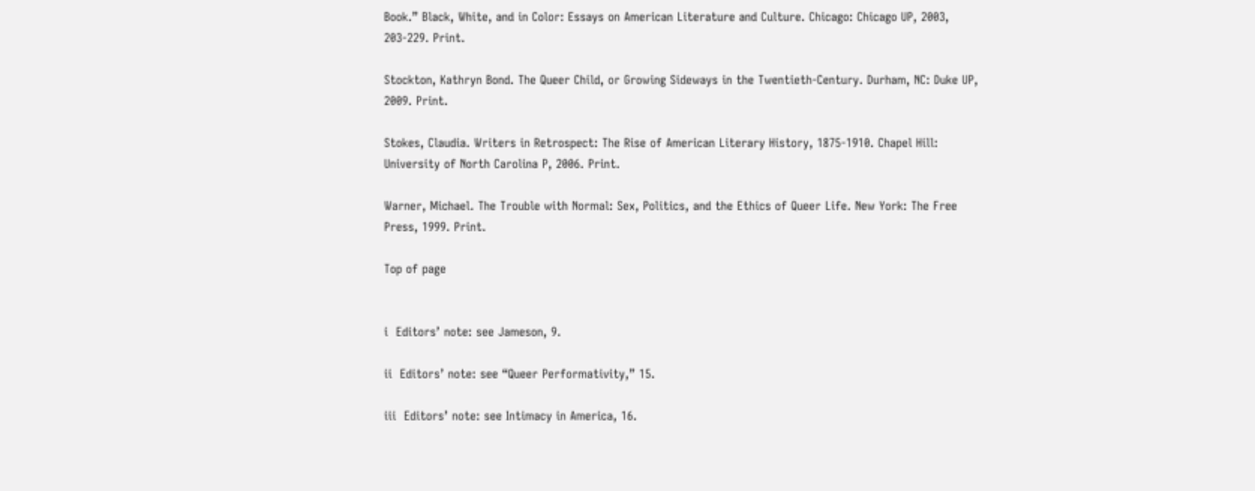Book.” Black, White, and in Color: Essays on American Literature and Culture. Chicago: Chicago UP, 2003, 203-229. Print.

Stockton, Kathryn Bond. The Queer Child, or Growing Sideways in the Twentieth-Century. Durham, NC: Duke UP, 2009. Print.

Stokes, Claudia. Writers in Retrospect: The Rise of American Literary History, 1875-1910. Chapel Hill: University of North Carolina P, 2006. Print.

Warner, Michael. The Trouble with Normal: Sex, Politics, and the Ethics of Queer Life. New York: The Free Press, 1999. Print.

Top of page


i  Editors’ note: see Jameson, 9.

ii  Editors’ note: see “Queer Performativity,” 15.

iii  Editors’ note: see Intimacy in America, 16.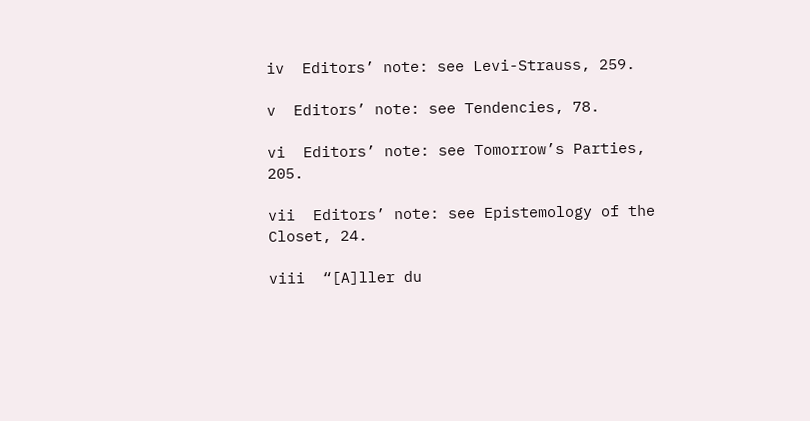iv  Editors’ note: see Levi-Strauss, 259.

v  Editors’ note: see Tendencies, 78.

vi  Editors’ note: see Tomorrow’s Parties, 205.

vii  Editors’ note: see Epistemology of the Closet, 24.

viii  “[A]ller du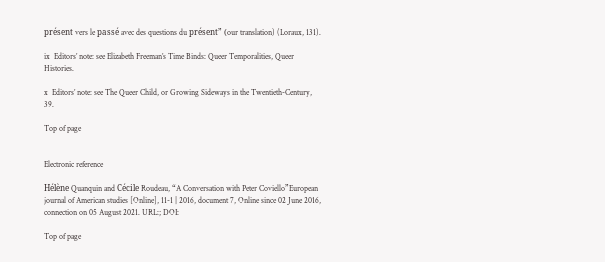présent vers le passé avec des questions du présent” (our translation) (Loraux, 131).

ix  Editors’ note: see Elizabeth Freeman’s Time Binds: Queer Temporalities, Queer Histories.

x  Editors’ note: see The Queer Child, or Growing Sideways in the Twentieth-Century, 39.

Top of page


Electronic reference

Hélène Quanquin and Cécile Roudeau, “A Conversation with Peter Coviello”European journal of American studies [Online], 11-1 | 2016, document 7, Online since 02 June 2016, connection on 05 August 2021. URL:; DOI:

Top of page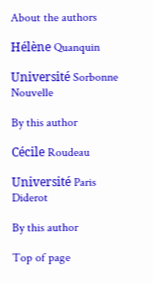About the authors

Hélène Quanquin

Université Sorbonne Nouvelle

By this author

Cécile Roudeau

Université Paris Diderot

By this author

Top of page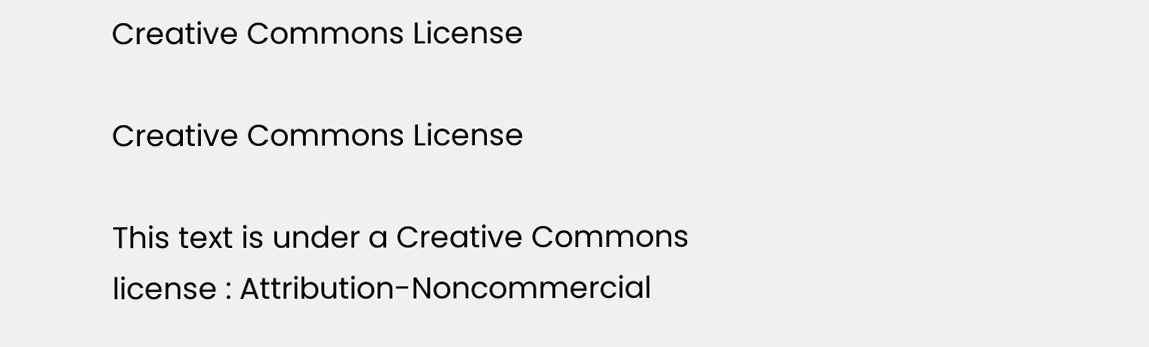Creative Commons License

Creative Commons License

This text is under a Creative Commons license : Attribution-Noncommercial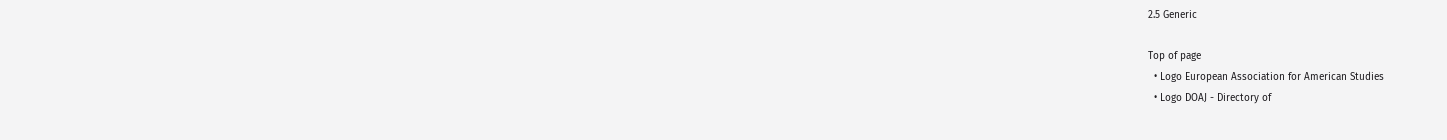2.5 Generic

Top of page
  • Logo European Association for American Studies
  • Logo DOAJ - Directory of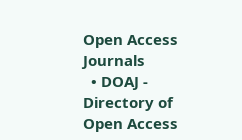Open Access Journals
  • DOAJ - Directory of Open Access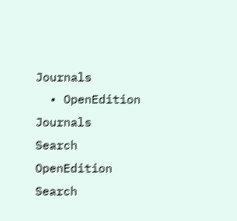Journals
  • OpenEdition Journals
Search OpenEdition Search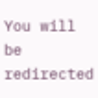You will be redirected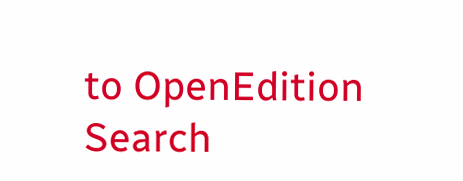to OpenEdition Search